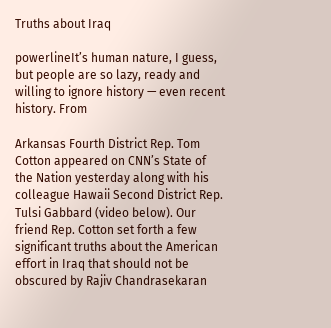Truths about Iraq

powerlineIt’s human nature, I guess, but people are so lazy, ready and willing to ignore history — even recent history. From

Arkansas Fourth District Rep. Tom Cotton appeared on CNN’s State of the Nation yesterday along with his colleague Hawaii Second District Rep. Tulsi Gabbard (video below). Our friend Rep. Cotton set forth a few significant truths about the American effort in Iraq that should not be obscured by Rajiv Chandrasekaran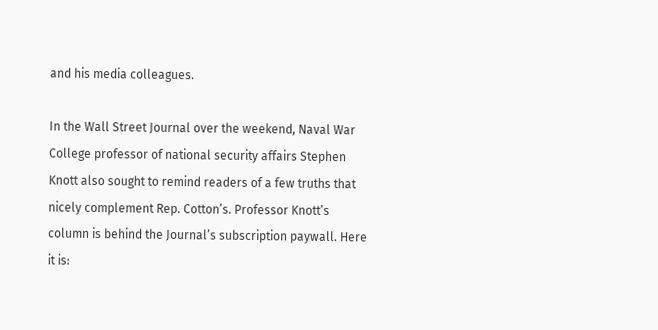and his media colleagues.

In the Wall Street Journal over the weekend, Naval War College professor of national security affairs Stephen Knott also sought to remind readers of a few truths that nicely complement Rep. Cotton’s. Professor Knott’s column is behind the Journal’s subscription paywall. Here it is: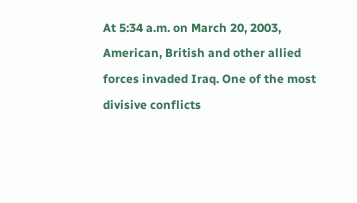At 5:34 a.m. on March 20, 2003, American, British and other allied forces invaded Iraq. One of the most divisive conflicts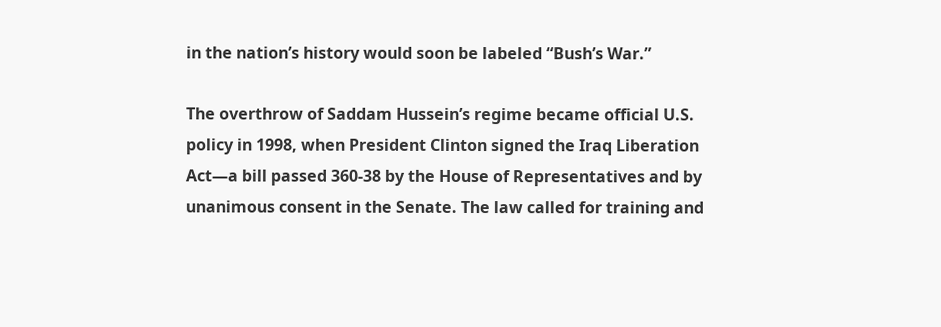in the nation’s history would soon be labeled “Bush’s War.”

The overthrow of Saddam Hussein’s regime became official U.S. policy in 1998, when President Clinton signed the Iraq Liberation Act—a bill passed 360-38 by the House of Representatives and by unanimous consent in the Senate. The law called for training and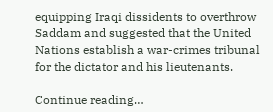equipping Iraqi dissidents to overthrow Saddam and suggested that the United Nations establish a war-crimes tribunal for the dictator and his lieutenants.

Continue reading…